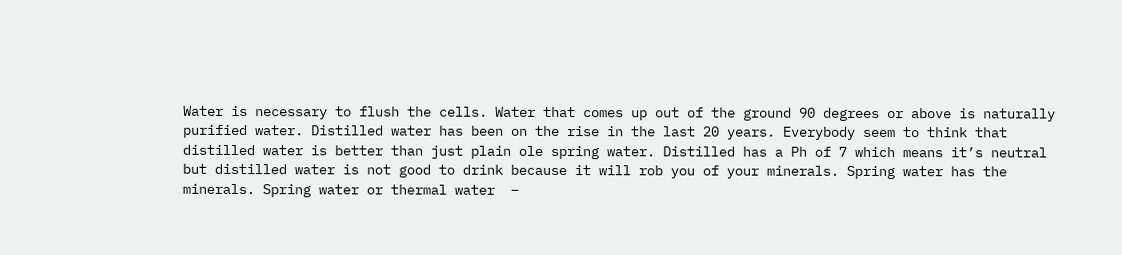Water is necessary to flush the cells. Water that comes up out of the ground 90 degrees or above is naturally purified water. Distilled water has been on the rise in the last 20 years. Everybody seem to think that distilled water is better than just plain ole spring water. Distilled has a Ph of 7 which means it’s neutral  but distilled water is not good to drink because it will rob you of your minerals. Spring water has the minerals. Spring water or thermal water  –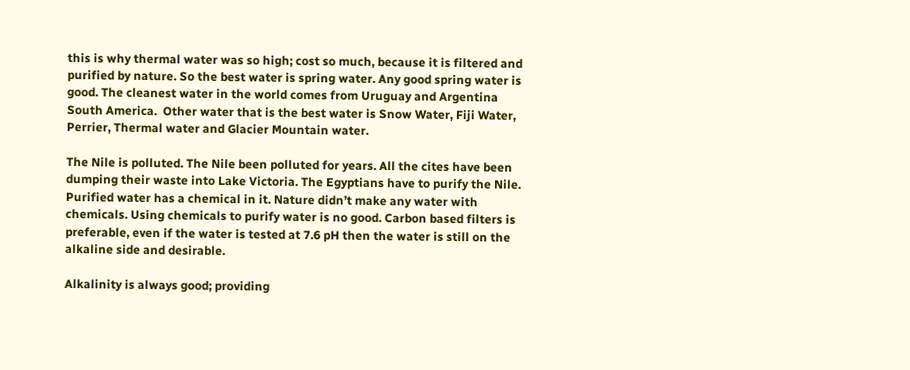this is why thermal water was so high; cost so much, because it is filtered and purified by nature. So the best water is spring water. Any good spring water is good. The cleanest water in the world comes from Uruguay and Argentina South America.  Other water that is the best water is Snow Water, Fiji Water, Perrier, Thermal water and Glacier Mountain water.

The Nile is polluted. The Nile been polluted for years. All the cites have been dumping their waste into Lake Victoria. The Egyptians have to purify the Nile. Purified water has a chemical in it. Nature didn’t make any water with chemicals. Using chemicals to purify water is no good. Carbon based filters is preferable, even if the water is tested at 7.6 pH then the water is still on the alkaline side and desirable.

Alkalinity is always good; providing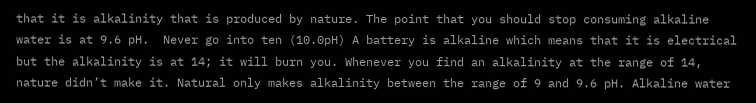that it is alkalinity that is produced by nature. The point that you should stop consuming alkaline water is at 9.6 pH.  Never go into ten (10.0pH) A battery is alkaline which means that it is electrical but the alkalinity is at 14; it will burn you. Whenever you find an alkalinity at the range of 14, nature didn’t make it. Natural only makes alkalinity between the range of 9 and 9.6 pH. Alkaline water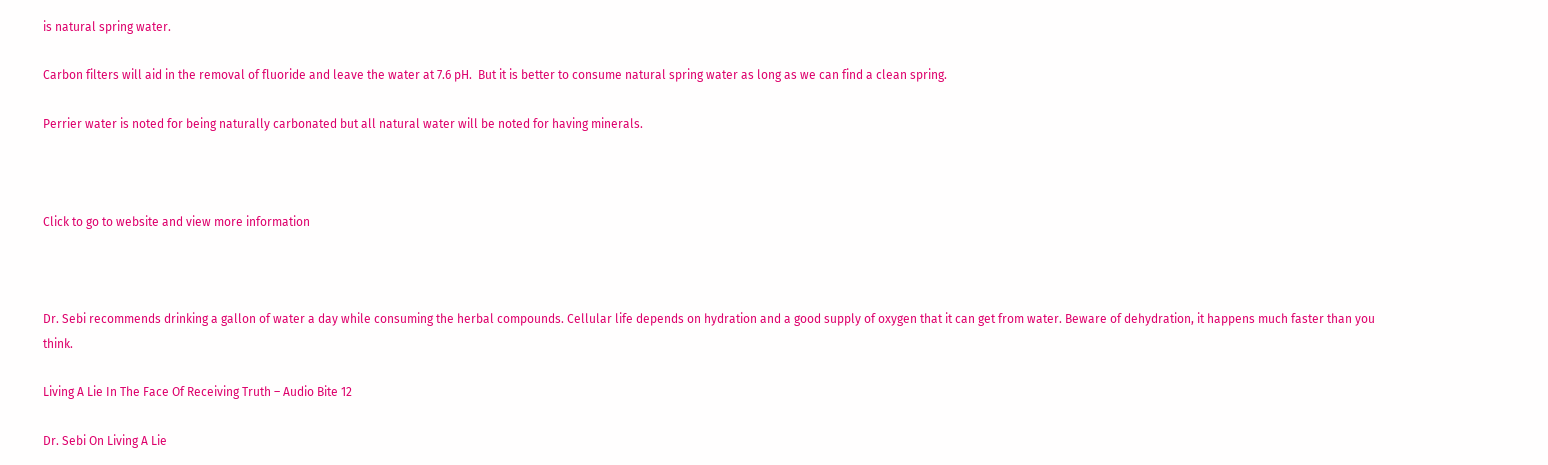is natural spring water.

Carbon filters will aid in the removal of fluoride and leave the water at 7.6 pH.  But it is better to consume natural spring water as long as we can find a clean spring.

Perrier water is noted for being naturally carbonated but all natural water will be noted for having minerals.



Click to go to website and view more information



Dr. Sebi recommends drinking a gallon of water a day while consuming the herbal compounds. Cellular life depends on hydration and a good supply of oxygen that it can get from water. Beware of dehydration, it happens much faster than you think.

Living A Lie In The Face Of Receiving Truth – Audio Bite 12

Dr. Sebi On Living A Lie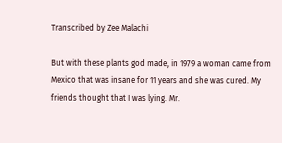Transcribed by Zee Malachi

But with these plants god made, in 1979 a woman came from Mexico that was insane for 11 years and she was cured. My friends thought that I was lying. Mr.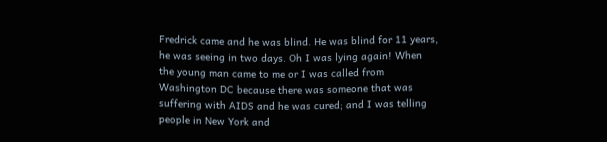Fredrick came and he was blind. He was blind for 11 years, he was seeing in two days. Oh I was lying again! When the young man came to me or I was called from Washington DC because there was someone that was suffering with AIDS and he was cured; and I was telling people in New York and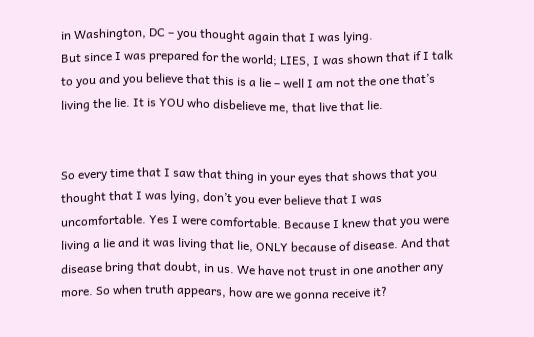in Washington, DC – you thought again that I was lying.
But since I was prepared for the world; LIES, I was shown that if I talk to you and you believe that this is a lie – well I am not the one that’s living the lie. It is YOU who disbelieve me, that live that lie.


So every time that I saw that thing in your eyes that shows that you thought that I was lying, don’t you ever believe that I was uncomfortable. Yes I were comfortable. Because I knew that you were living a lie and it was living that lie, ONLY because of disease. And that disease bring that doubt, in us. We have not trust in one another any more. So when truth appears, how are we gonna receive it?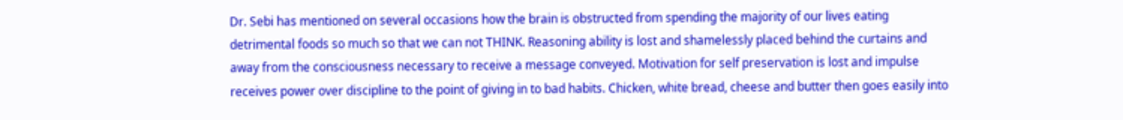Dr. Sebi has mentioned on several occasions how the brain is obstructed from spending the majority of our lives eating detrimental foods so much so that we can not THINK. Reasoning ability is lost and shamelessly placed behind the curtains and away from the consciousness necessary to receive a message conveyed. Motivation for self preservation is lost and impulse receives power over discipline to the point of giving in to bad habits. Chicken, white bread, cheese and butter then goes easily into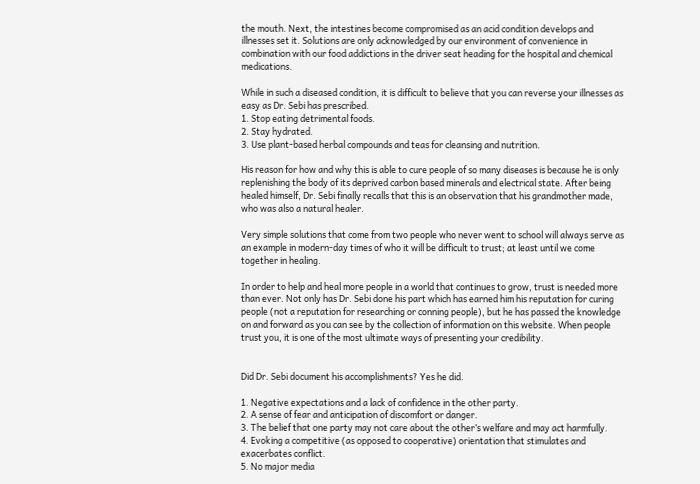the mouth. Next, the intestines become compromised as an acid condition develops and illnesses set it. Solutions are only acknowledged by our environment of convenience in combination with our food addictions in the driver seat heading for the hospital and chemical medications.

While in such a diseased condition, it is difficult to believe that you can reverse your illnesses as easy as Dr. Sebi has prescribed.
1. Stop eating detrimental foods.
2. Stay hydrated.
3. Use plant-based herbal compounds and teas for cleansing and nutrition.

His reason for how and why this is able to cure people of so many diseases is because he is only replenishing the body of its deprived carbon based minerals and electrical state. After being healed himself, Dr. Sebi finally recalls that this is an observation that his grandmother made, who was also a natural healer.

Very simple solutions that come from two people who never went to school will always serve as an example in modern-day times of who it will be difficult to trust; at least until we come together in healing.

In order to help and heal more people in a world that continues to grow, trust is needed more than ever. Not only has Dr. Sebi done his part which has earned him his reputation for curing people (not a reputation for researching or conning people), but he has passed the knowledge on and forward as you can see by the collection of information on this website. When people trust you, it is one of the most ultimate ways of presenting your credibility.


Did Dr. Sebi document his accomplishments? Yes he did.

1. Negative expectations and a lack of confidence in the other party.
2. A sense of fear and anticipation of discomfort or danger.
3. The belief that one party may not care about the other’s welfare and may act harmfully.
4. Evoking a competitive (as opposed to cooperative) orientation that stimulates and exacerbates conflict.
5. No major media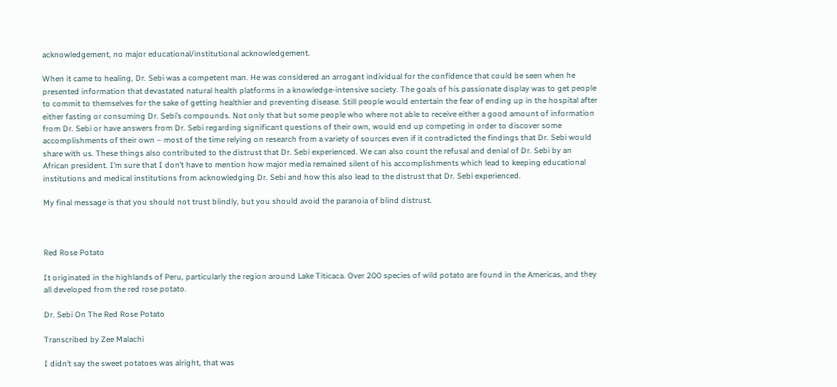acknowledgement, no major educational/institutional acknowledgement.

When it came to healing, Dr. Sebi was a competent man. He was considered an arrogant individual for the confidence that could be seen when he presented information that devastated natural health platforms in a knowledge-intensive society. The goals of his passionate display was to get people to commit to themselves for the sake of getting healthier and preventing disease. Still people would entertain the fear of ending up in the hospital after either fasting or consuming Dr. Sebi’s compounds. Not only that but some people who where not able to receive either a good amount of information from Dr. Sebi or have answers from Dr. Sebi regarding significant questions of their own, would end up competing in order to discover some accomplishments of their own – most of the time relying on research from a variety of sources even if it contradicted the findings that Dr. Sebi would share with us. These things also contributed to the distrust that Dr. Sebi experienced. We can also count the refusal and denial of Dr. Sebi by an African president. I’m sure that I don’t have to mention how major media remained silent of his accomplishments which lead to keeping educational institutions and medical institutions from acknowledging Dr. Sebi and how this also lead to the distrust that Dr. Sebi experienced.

My final message is that you should not trust blindly, but you should avoid the paranoia of blind distrust.



Red Rose Potato

It originated in the highlands of Peru, particularly the region around Lake Titicaca. Over 200 species of wild potato are found in the Americas, and they all developed from the red rose potato.

Dr. Sebi On The Red Rose Potato

Transcribed by Zee Malachi

I didn’t say the sweet potatoes was alright, that was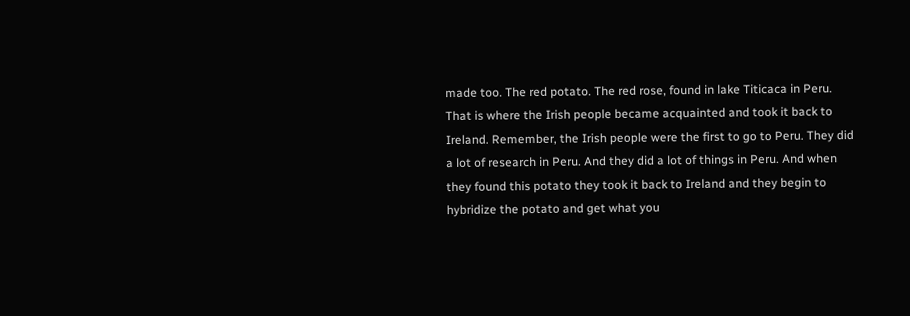made too. The red potato. The red rose, found in lake Titicaca in Peru. That is where the Irish people became acquainted and took it back to Ireland. Remember, the Irish people were the first to go to Peru. They did a lot of research in Peru. And they did a lot of things in Peru. And when they found this potato they took it back to Ireland and they begin to hybridize the potato and get what you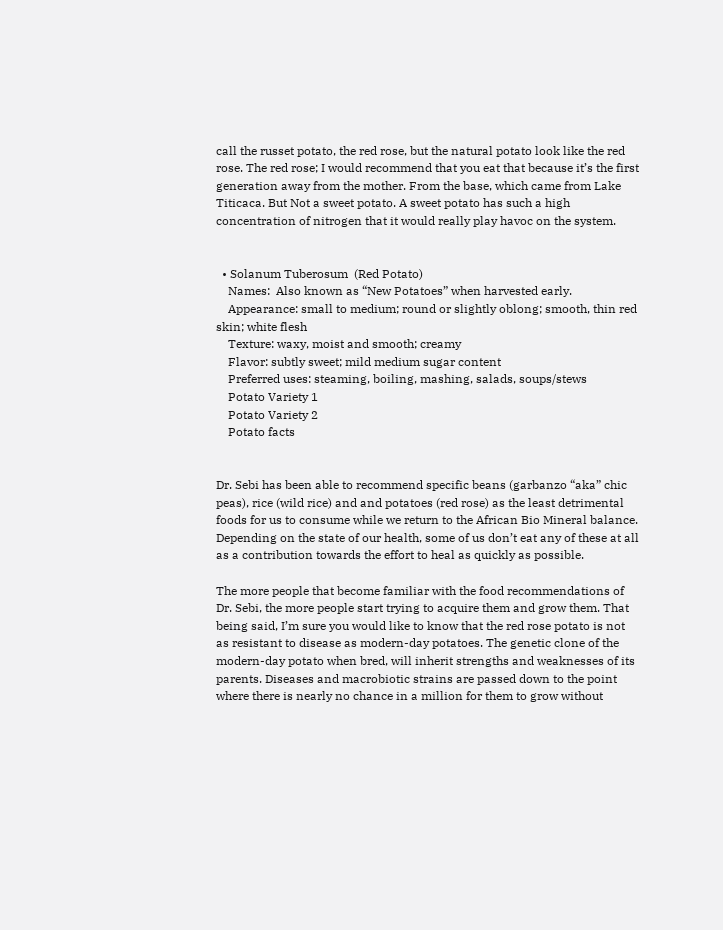call the russet potato, the red rose, but the natural potato look like the red rose. The red rose; I would recommend that you eat that because it’s the first generation away from the mother. From the base, which came from Lake Titicaca. But Not a sweet potato. A sweet potato has such a high concentration of nitrogen that it would really play havoc on the system.


  • Solanum Tuberosum  (Red Potato)
    Names:  Also known as “New Potatoes” when harvested early.
    Appearance: small to medium; round or slightly oblong; smooth, thin red skin; white flesh
    Texture: waxy, moist and smooth; creamy
    Flavor: subtly sweet; mild medium sugar content
    Preferred uses: steaming, boiling, mashing, salads, soups/stews
    Potato Variety 1
    Potato Variety 2
    Potato facts


Dr. Sebi has been able to recommend specific beans (garbanzo “aka” chic peas), rice (wild rice) and and potatoes (red rose) as the least detrimental foods for us to consume while we return to the African Bio Mineral balance. Depending on the state of our health, some of us don’t eat any of these at all as a contribution towards the effort to heal as quickly as possible.

The more people that become familiar with the food recommendations of Dr. Sebi, the more people start trying to acquire them and grow them. That being said, I’m sure you would like to know that the red rose potato is not as resistant to disease as modern-day potatoes. The genetic clone of the modern-day potato when bred, will inherit strengths and weaknesses of its parents. Diseases and macrobiotic strains are passed down to the point where there is nearly no chance in a million for them to grow without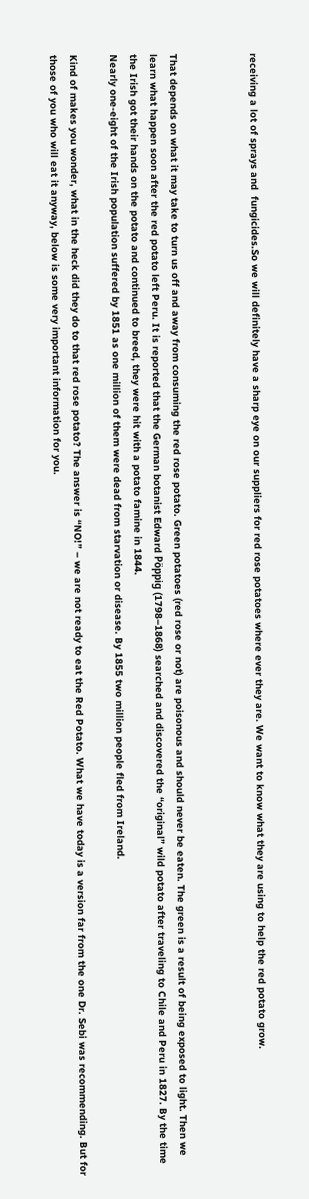receiving a lot of sprays and  fungicides.So we will definitely have a sharp eye on our suppliers for red rose potatoes where ever they are. We want to know what they are using to help the red potato grow.



That depends on what it may take to turn us off and away from consuming the red rose potato. Green potatoes (red rose or not) are poisonous and should never be eaten. The green is a result of being exposed to light. Then we learn what happen soon after the red potato left Peru. It is reported that the German botanist Edward Pöppig (1798–1868) searched and discovered the “original” wild potato after traveling to Chile and Peru in 1827. By the time the Irish got their hands on the potato and continued to breed, they were hit with a potato famine in 1844.
Nearly one-eight of the Irish population suffered by 1851 as one million of them were dead from starvation or disease. By 1855 two million people fled from Ireland.

Kind of makes you wonder, what in the heck did they do to that red rose potato? The answer is “NO!” – we are not ready to eat the Red Potato. What we have today is a version far from the one Dr. Sebi was recommending. But for those of you who will eat it anyway, below is some very important information for you.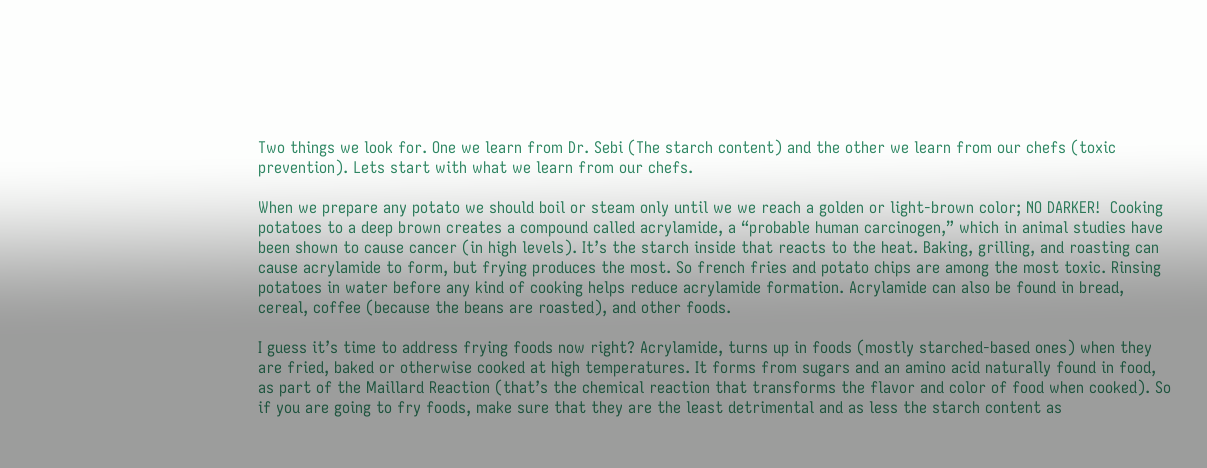Two things we look for. One we learn from Dr. Sebi (The starch content) and the other we learn from our chefs (toxic prevention). Lets start with what we learn from our chefs.

When we prepare any potato we should boil or steam only until we we reach a golden or light-brown color; NO DARKER!  Cooking potatoes to a deep brown creates a compound called acrylamide, a “probable human carcinogen,” which in animal studies have been shown to cause cancer (in high levels). It’s the starch inside that reacts to the heat. Baking, grilling, and roasting can cause acrylamide to form, but frying produces the most. So french fries and potato chips are among the most toxic. Rinsing potatoes in water before any kind of cooking helps reduce acrylamide formation. Acrylamide can also be found in bread, cereal, coffee (because the beans are roasted), and other foods.

I guess it’s time to address frying foods now right? Acrylamide, turns up in foods (mostly starched-based ones) when they are fried, baked or otherwise cooked at high temperatures. It forms from sugars and an amino acid naturally found in food, as part of the Maillard Reaction (that’s the chemical reaction that transforms the flavor and color of food when cooked). So if you are going to fry foods, make sure that they are the least detrimental and as less the starch content as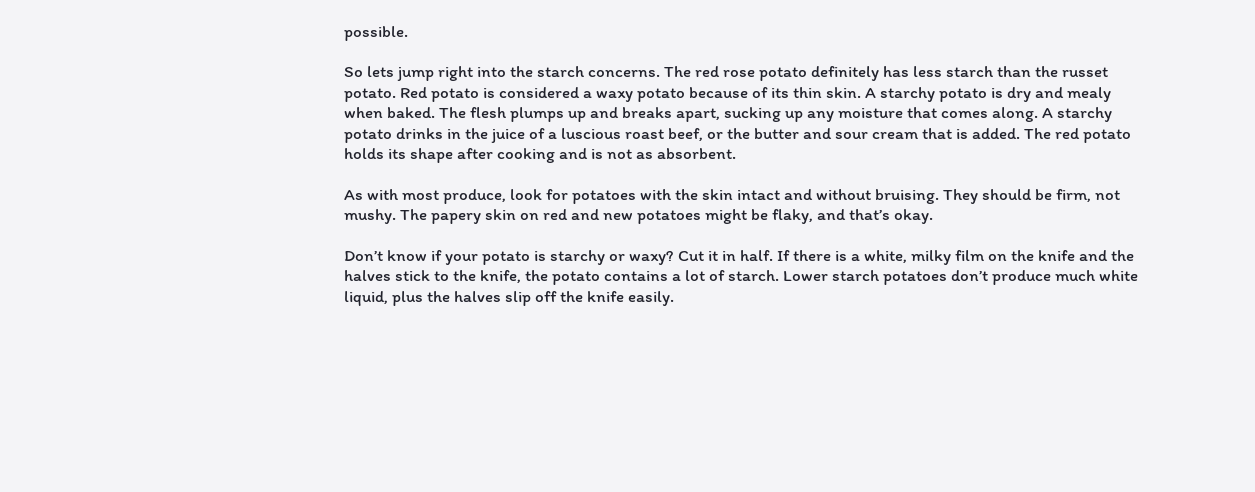possible.

So lets jump right into the starch concerns. The red rose potato definitely has less starch than the russet potato. Red potato is considered a waxy potato because of its thin skin. A starchy potato is dry and mealy when baked. The flesh plumps up and breaks apart, sucking up any moisture that comes along. A starchy potato drinks in the juice of a luscious roast beef, or the butter and sour cream that is added. The red potato holds its shape after cooking and is not as absorbent.

As with most produce, look for potatoes with the skin intact and without bruising. They should be firm, not mushy. The papery skin on red and new potatoes might be flaky, and that’s okay.

Don’t know if your potato is starchy or waxy? Cut it in half. If there is a white, milky film on the knife and the halves stick to the knife, the potato contains a lot of starch. Lower starch potatoes don’t produce much white liquid, plus the halves slip off the knife easily.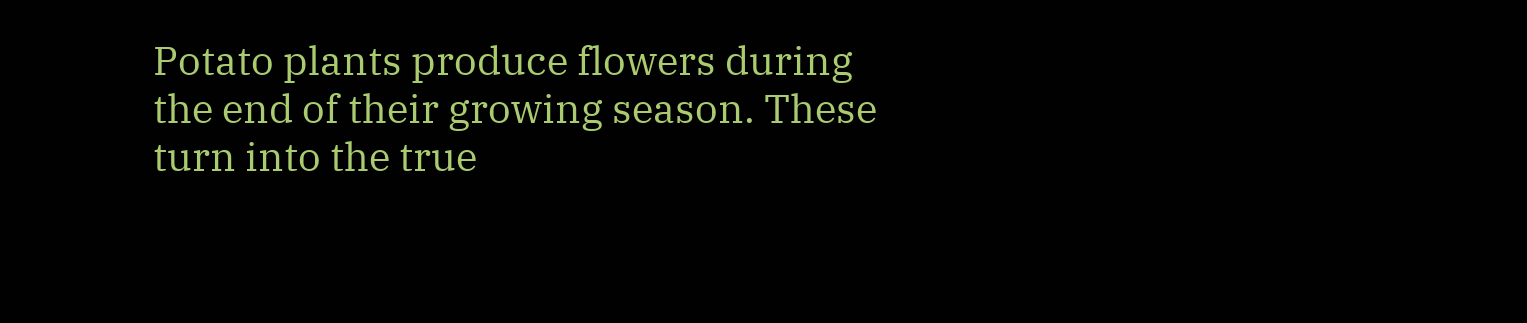Potato plants produce flowers during the end of their growing season. These turn into the true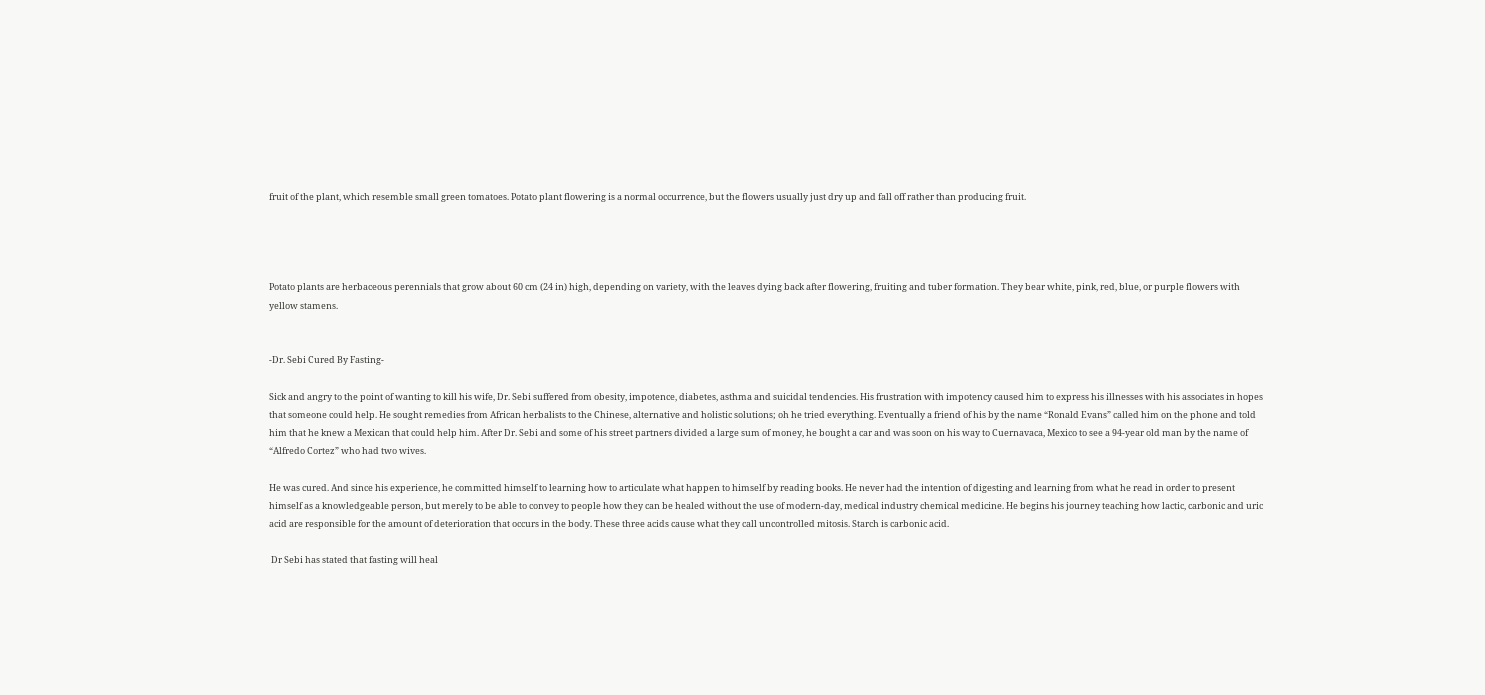fruit of the plant, which resemble small green tomatoes. Potato plant flowering is a normal occurrence, but the flowers usually just dry up and fall off rather than producing fruit.




Potato plants are herbaceous perennials that grow about 60 cm (24 in) high, depending on variety, with the leaves dying back after flowering, fruiting and tuber formation. They bear white, pink, red, blue, or purple flowers with yellow stamens.


-Dr. Sebi Cured By Fasting-

Sick and angry to the point of wanting to kill his wife, Dr. Sebi suffered from obesity, impotence, diabetes, asthma and suicidal tendencies. His frustration with impotency caused him to express his illnesses with his associates in hopes that someone could help. He sought remedies from African herbalists to the Chinese, alternative and holistic solutions; oh he tried everything. Eventually a friend of his by the name “Ronald Evans” called him on the phone and told him that he knew a Mexican that could help him. After Dr. Sebi and some of his street partners divided a large sum of money, he bought a car and was soon on his way to Cuernavaca, Mexico to see a 94-year old man by the name of “Alfredo Cortez” who had two wives.

He was cured. And since his experience, he committed himself to learning how to articulate what happen to himself by reading books. He never had the intention of digesting and learning from what he read in order to present himself as a knowledgeable person, but merely to be able to convey to people how they can be healed without the use of modern-day, medical industry chemical medicine. He begins his journey teaching how lactic, carbonic and uric acid are responsible for the amount of deterioration that occurs in the body. These three acids cause what they call uncontrolled mitosis. Starch is carbonic acid.

 Dr Sebi has stated that fasting will heal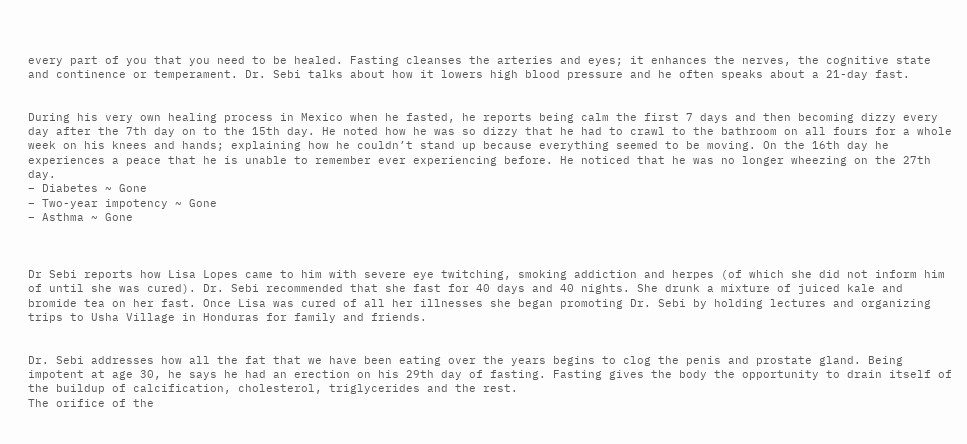every part of you that you need to be healed. Fasting cleanses the arteries and eyes; it enhances the nerves, the cognitive state and continence or temperament. Dr. Sebi talks about how it lowers high blood pressure and he often speaks about a 21-day fast.


During his very own healing process in Mexico when he fasted, he reports being calm the first 7 days and then becoming dizzy every day after the 7th day on to the 15th day. He noted how he was so dizzy that he had to crawl to the bathroom on all fours for a whole week on his knees and hands; explaining how he couldn’t stand up because everything seemed to be moving. On the 16th day he experiences a peace that he is unable to remember ever experiencing before. He noticed that he was no longer wheezing on the 27th day.
– Diabetes ~ Gone
– Two-year impotency ~ Gone
– Asthma ~ Gone



Dr Sebi reports how Lisa Lopes came to him with severe eye twitching, smoking addiction and herpes (of which she did not inform him of until she was cured). Dr. Sebi recommended that she fast for 40 days and 40 nights. She drunk a mixture of juiced kale and bromide tea on her fast. Once Lisa was cured of all her illnesses she began promoting Dr. Sebi by holding lectures and organizing trips to Usha Village in Honduras for family and friends.


Dr. Sebi addresses how all the fat that we have been eating over the years begins to clog the penis and prostate gland. Being impotent at age 30, he says he had an erection on his 29th day of fasting. Fasting gives the body the opportunity to drain itself of the buildup of calcification, cholesterol, triglycerides and the rest.
The orifice of the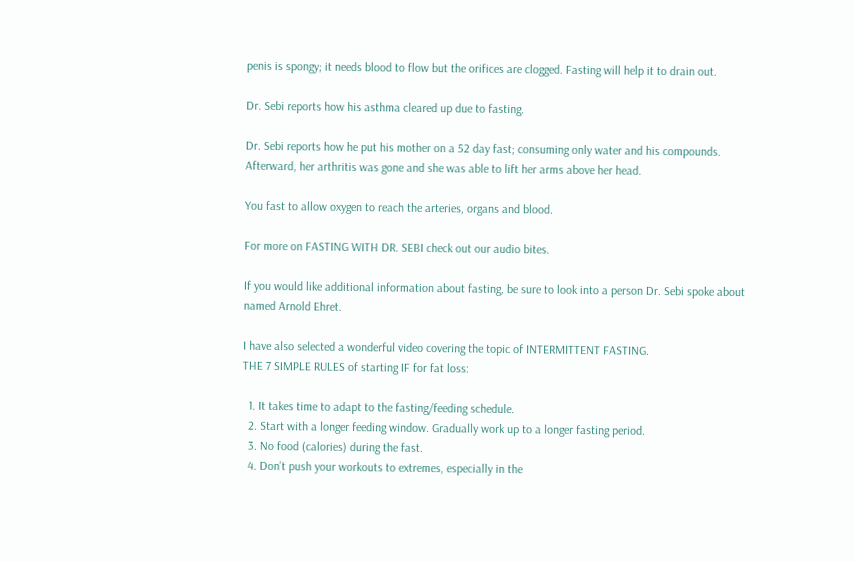penis is spongy; it needs blood to flow but the orifices are clogged. Fasting will help it to drain out.

Dr. Sebi reports how his asthma cleared up due to fasting.

Dr. Sebi reports how he put his mother on a 52 day fast; consuming only water and his compounds. Afterward, her arthritis was gone and she was able to lift her arms above her head.

You fast to allow oxygen to reach the arteries, organs and blood.

For more on FASTING WITH DR. SEBI check out our audio bites.

If you would like additional information about fasting, be sure to look into a person Dr. Sebi spoke about named Arnold Ehret.

I have also selected a wonderful video covering the topic of INTERMITTENT FASTING.
THE 7 SIMPLE RULES of starting IF for fat loss:

  1. It takes time to adapt to the fasting/feeding schedule.
  2. Start with a longer feeding window. Gradually work up to a longer fasting period.
  3. No food (calories) during the fast.
  4. Don’t push your workouts to extremes, especially in the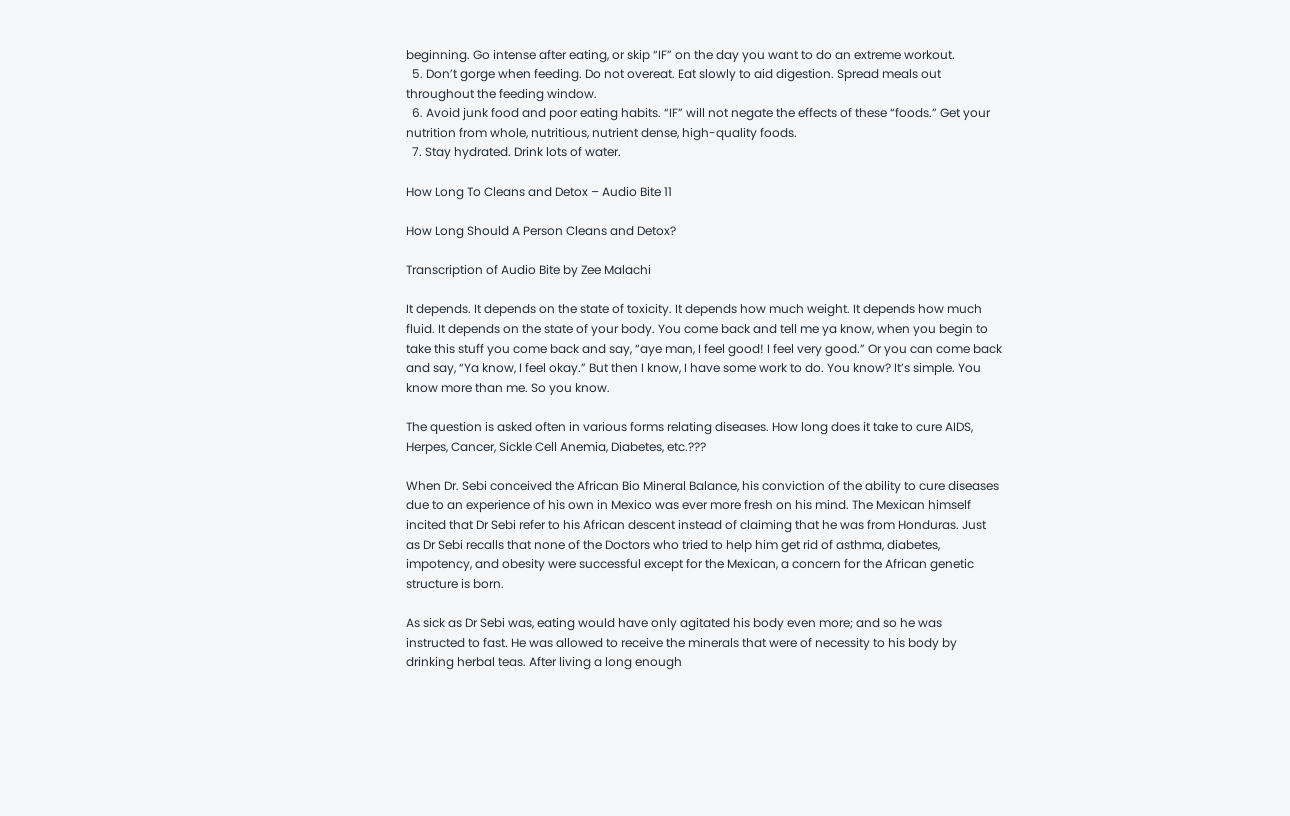beginning. Go intense after eating, or skip “IF” on the day you want to do an extreme workout.
  5. Don’t gorge when feeding. Do not overeat. Eat slowly to aid digestion. Spread meals out throughout the feeding window.
  6. Avoid junk food and poor eating habits. “IF” will not negate the effects of these “foods.” Get your nutrition from whole, nutritious, nutrient dense, high-quality foods.
  7. Stay hydrated. Drink lots of water.

How Long To Cleans and Detox – Audio Bite 11

How Long Should A Person Cleans and Detox?

Transcription of Audio Bite by Zee Malachi

It depends. It depends on the state of toxicity. It depends how much weight. It depends how much fluid. It depends on the state of your body. You come back and tell me ya know, when you begin to take this stuff you come back and say, “aye man, I feel good! I feel very good.” Or you can come back and say, “Ya know, I feel okay.” But then I know, I have some work to do. You know? It’s simple. You know more than me. So you know.

The question is asked often in various forms relating diseases. How long does it take to cure AIDS, Herpes, Cancer, Sickle Cell Anemia, Diabetes, etc.???

When Dr. Sebi conceived the African Bio Mineral Balance, his conviction of the ability to cure diseases due to an experience of his own in Mexico was ever more fresh on his mind. The Mexican himself incited that Dr Sebi refer to his African descent instead of claiming that he was from Honduras. Just as Dr Sebi recalls that none of the Doctors who tried to help him get rid of asthma, diabetes, impotency, and obesity were successful except for the Mexican, a concern for the African genetic structure is born.

As sick as Dr Sebi was, eating would have only agitated his body even more; and so he was instructed to fast. He was allowed to receive the minerals that were of necessity to his body by drinking herbal teas. After living a long enough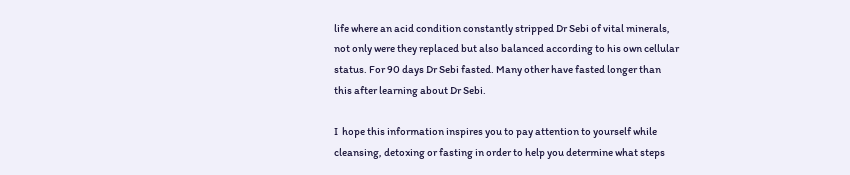life where an acid condition constantly stripped Dr Sebi of vital minerals, not only were they replaced but also balanced according to his own cellular status. For 90 days Dr Sebi fasted. Many other have fasted longer than this after learning about Dr Sebi.

I  hope this information inspires you to pay attention to yourself while cleansing, detoxing or fasting in order to help you determine what steps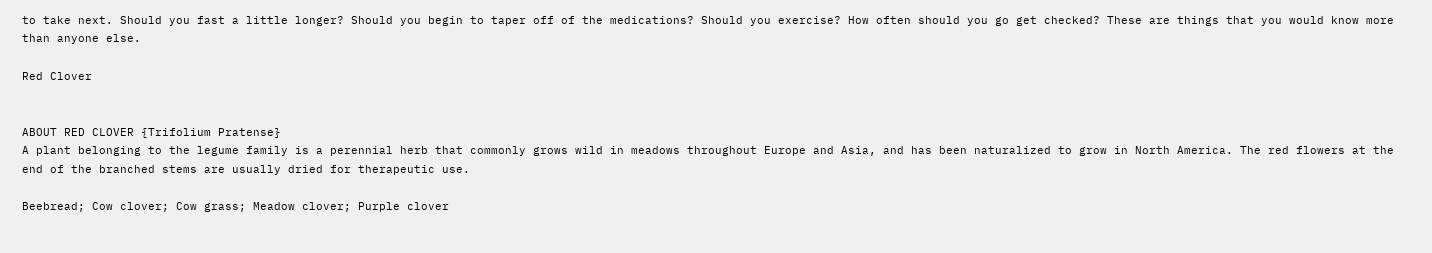to take next. Should you fast a little longer? Should you begin to taper off of the medications? Should you exercise? How often should you go get checked? These are things that you would know more than anyone else.

Red Clover


ABOUT RED CLOVER {Trifolium Pratense}
A plant belonging to the legume family is a perennial herb that commonly grows wild in meadows throughout Europe and Asia, and has been naturalized to grow in North America. The red flowers at the end of the branched stems are usually dried for therapeutic use.

Beebread; Cow clover; Cow grass; Meadow clover; Purple clover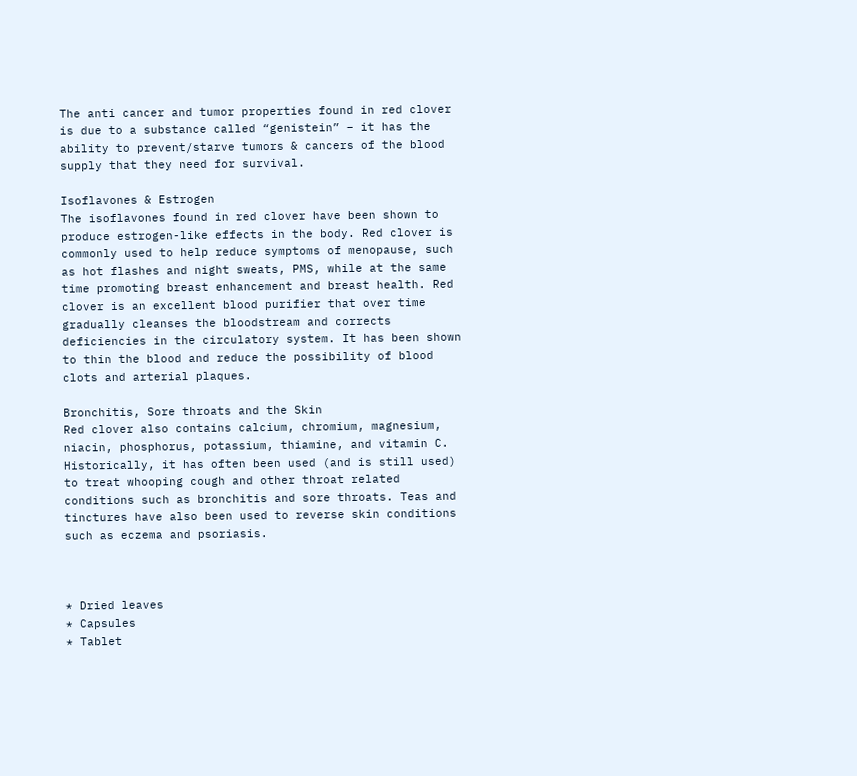The anti cancer and tumor properties found in red clover is due to a substance called “genistein” – it has the ability to prevent/starve tumors & cancers of the blood supply that they need for survival.

Isoflavones & Estrogen
The isoflavones found in red clover have been shown to produce estrogen-like effects in the body. Red clover is commonly used to help reduce symptoms of menopause, such as hot flashes and night sweats, PMS, while at the same time promoting breast enhancement and breast health. Red clover is an excellent blood purifier that over time gradually cleanses the bloodstream and corrects deficiencies in the circulatory system. It has been shown to thin the blood and reduce the possibility of blood clots and arterial plaques.

Bronchitis, Sore throats and the Skin
Red clover also contains calcium, chromium, magnesium, niacin, phosphorus, potassium, thiamine, and vitamin C. Historically, it has often been used (and is still used) to treat whooping cough and other throat related conditions such as bronchitis and sore throats. Teas and tinctures have also been used to reverse skin conditions such as eczema and psoriasis.



* Dried leaves
* Capsules
* Tablet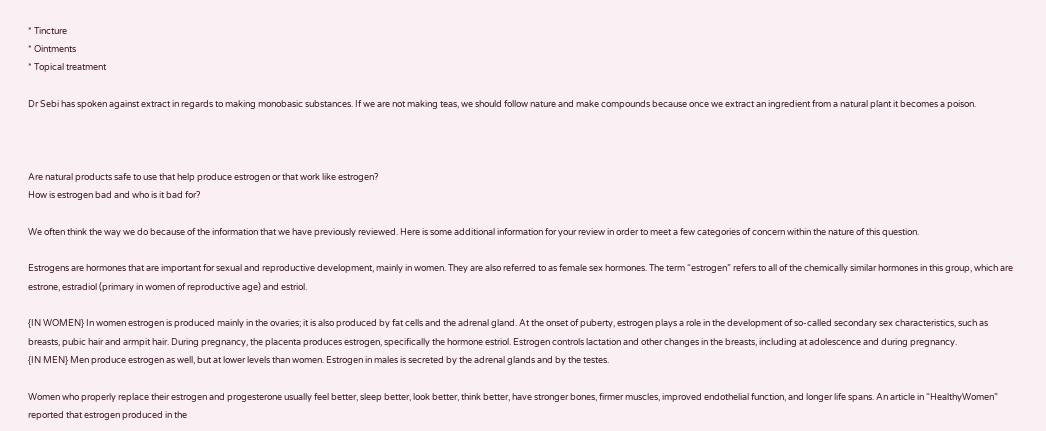* Tincture
* Ointments
* Topical treatment

Dr Sebi has spoken against extract in regards to making monobasic substances. If we are not making teas, we should follow nature and make compounds because once we extract an ingredient from a natural plant it becomes a poison.



Are natural products safe to use that help produce estrogen or that work like estrogen?
How is estrogen bad and who is it bad for?

We often think the way we do because of the information that we have previously reviewed. Here is some additional information for your review in order to meet a few categories of concern within the nature of this question.

Estrogens are hormones that are important for sexual and reproductive development, mainly in women. They are also referred to as female sex hormones. The term “estrogen” refers to all of the chemically similar hormones in this group, which are estrone, estradiol (primary in women of reproductive age) and estriol.

{IN WOMEN} In women estrogen is produced mainly in the ovaries; it is also produced by fat cells and the adrenal gland. At the onset of puberty, estrogen plays a role in the development of so-called secondary sex characteristics, such as breasts, pubic hair and armpit hair. During pregnancy, the placenta produces estrogen, specifically the hormone estriol. Estrogen controls lactation and other changes in the breasts, including at adolescence and during pregnancy.
{IN MEN} Men produce estrogen as well, but at lower levels than women. Estrogen in males is secreted by the adrenal glands and by the testes.

Women who properly replace their estrogen and progesterone usually feel better, sleep better, look better, think better, have stronger bones, firmer muscles, improved endothelial function, and longer life spans. An article in “HealthyWomen” reported that estrogen produced in the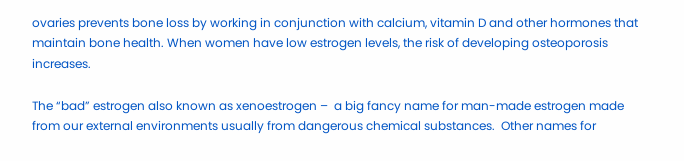ovaries prevents bone loss by working in conjunction with calcium, vitamin D and other hormones that maintain bone health. When women have low estrogen levels, the risk of developing osteoporosis increases.

The “bad” estrogen also known as xenoestrogen –  a big fancy name for man-made estrogen made from our external environments usually from dangerous chemical substances.  Other names for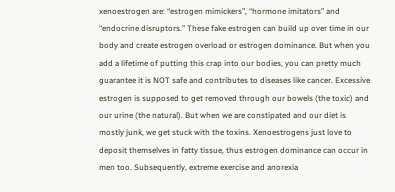xenoestrogen are: “estrogen mimickers”, “hormone imitators” and “endocrine disruptors.” These fake estrogen can build up over time in our body and create estrogen overload or estrogen dominance. But when you add a lifetime of putting this crap into our bodies, you can pretty much guarantee it is NOT safe and contributes to diseases like cancer. Excessive estrogen is supposed to get removed through our bowels (the toxic) and our urine (the natural). But when we are constipated and our diet is mostly junk, we get stuck with the toxins. Xenoestrogens just love to deposit themselves in fatty tissue, thus estrogen dominance can occur in men too. Subsequently, extreme exercise and anorexia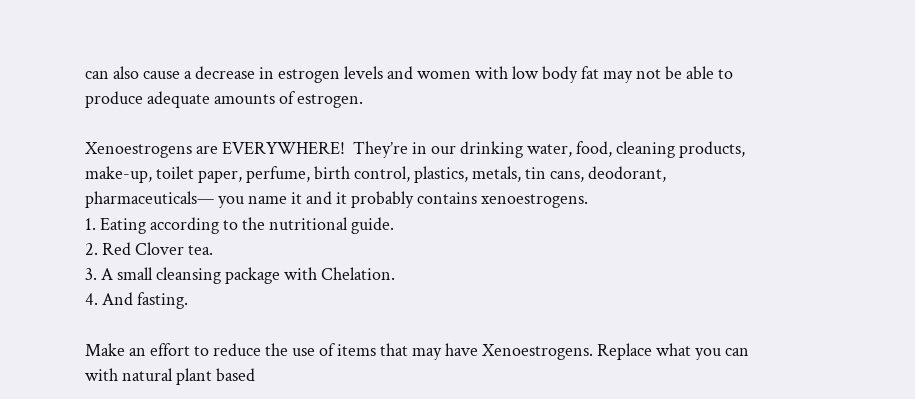can also cause a decrease in estrogen levels and women with low body fat may not be able to produce adequate amounts of estrogen.

Xenoestrogens are EVERYWHERE!  They’re in our drinking water, food, cleaning products, make-up, toilet paper, perfume, birth control, plastics, metals, tin cans, deodorant, pharmaceuticals— you name it and it probably contains xenoestrogens.
1. Eating according to the nutritional guide.
2. Red Clover tea.
3. A small cleansing package with Chelation.
4. And fasting.

Make an effort to reduce the use of items that may have Xenoestrogens. Replace what you can with natural plant based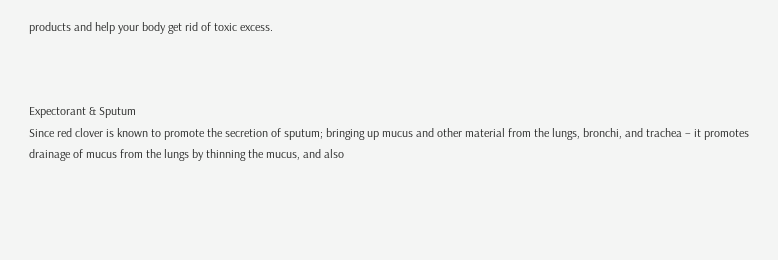products and help your body get rid of toxic excess.



Expectorant & Sputum
Since red clover is known to promote the secretion of sputum; bringing up mucus and other material from the lungs, bronchi, and trachea – it promotes drainage of mucus from the lungs by thinning the mucus, and also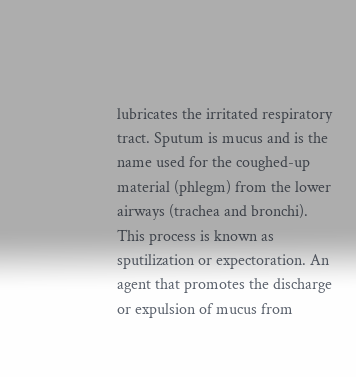lubricates the irritated respiratory tract. Sputum is mucus and is the name used for the coughed-up material (phlegm) from the lower airways (trachea and bronchi). This process is known as sputilization or expectoration. An agent that promotes the discharge or expulsion of mucus from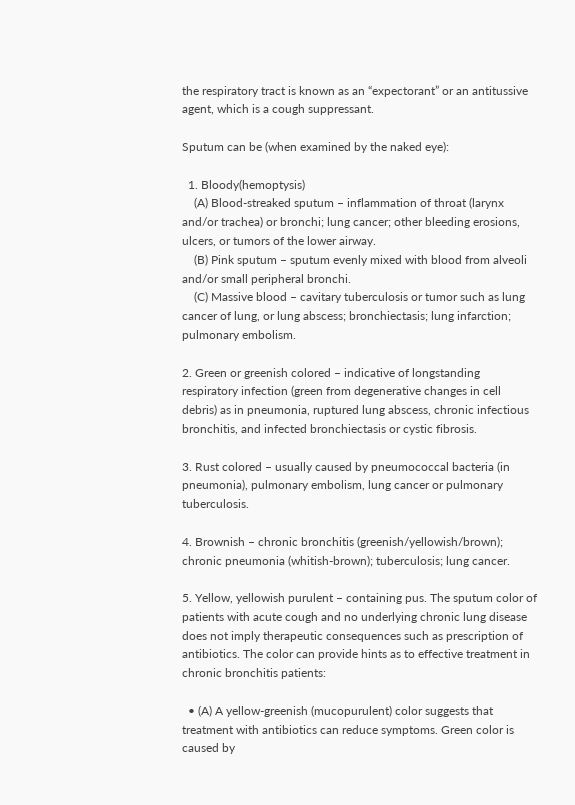the respiratory tract is known as an “expectorant” or an antitussive agent, which is a cough suppressant.

Sputum can be (when examined by the naked eye):

  1. Bloody(hemoptysis)
    (A) Blood-streaked sputum – inflammation of throat (larynx and/or trachea) or bronchi; lung cancer; other bleeding erosions, ulcers, or tumors of the lower airway.
    (B) Pink sputum – sputum evenly mixed with blood from alveoli and/or small peripheral bronchi.
    (C) Massive blood – cavitary tuberculosis or tumor such as lung cancer of lung, or lung abscess; bronchiectasis; lung infarction; pulmonary embolism.

2. Green or greenish colored – indicative of longstanding respiratory infection (green from degenerative changes in cell debris) as in pneumonia, ruptured lung abscess, chronic infectious bronchitis, and infected bronchiectasis or cystic fibrosis.

3. Rust colored – usually caused by pneumococcal bacteria (in pneumonia), pulmonary embolism, lung cancer or pulmonary tuberculosis.

4. Brownish – chronic bronchitis (greenish/yellowish/brown); chronic pneumonia (whitish-brown); tuberculosis; lung cancer.

5. Yellow, yellowish purulent – containing pus. The sputum color of patients with acute cough and no underlying chronic lung disease does not imply therapeutic consequences such as prescription of antibiotics. The color can provide hints as to effective treatment in chronic bronchitis patients:

  • (A) A yellow-greenish (mucopurulent) color suggests that treatment with antibiotics can reduce symptoms. Green color is caused by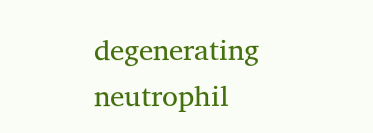degenerating neutrophil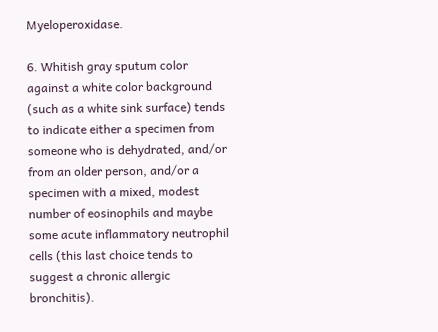Myeloperoxidase.

6. Whitish gray sputum color against a white color background (such as a white sink surface) tends to indicate either a specimen from someone who is dehydrated, and/or from an older person, and/or a specimen with a mixed, modest number of eosinophils and maybe some acute inflammatory neutrophil cells (this last choice tends to suggest a chronic allergic bronchitis).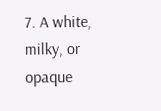7. A white, milky, or opaque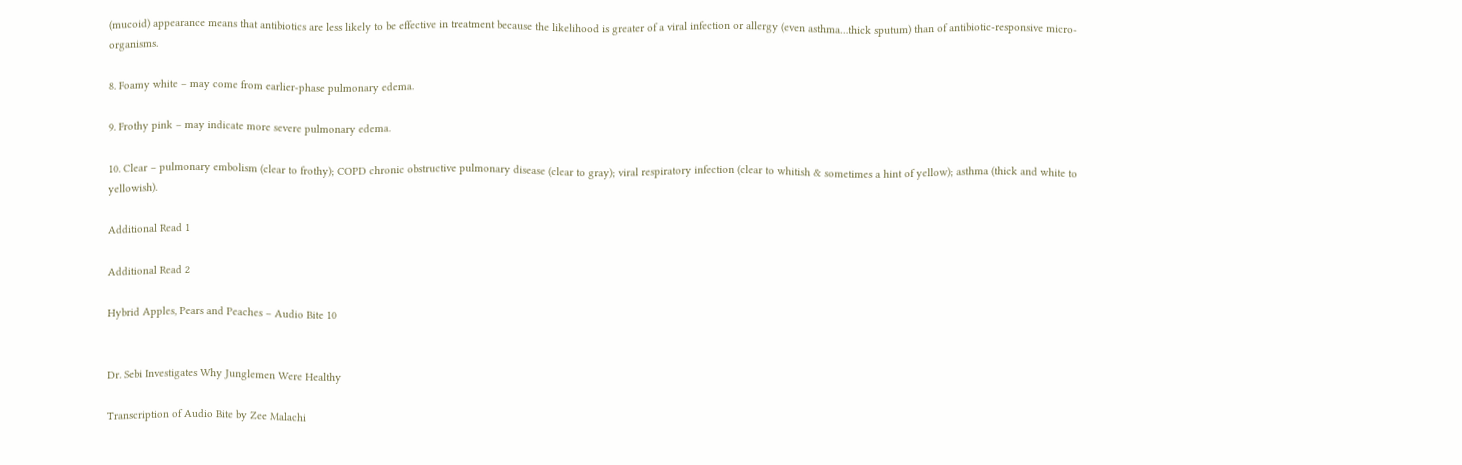(mucoid) appearance means that antibiotics are less likely to be effective in treatment because the likelihood is greater of a viral infection or allergy (even asthma…thick sputum) than of antibiotic-responsive micro-organisms.

8. Foamy white – may come from earlier-phase pulmonary edema.

9. Frothy pink – may indicate more severe pulmonary edema.

10. Clear – pulmonary embolism (clear to frothy); COPD chronic obstructive pulmonary disease (clear to gray); viral respiratory infection (clear to whitish & sometimes a hint of yellow); asthma (thick and white to yellowish).

Additional Read 1

Additional Read 2

Hybrid Apples, Pears and Peaches – Audio Bite 10


Dr. Sebi Investigates Why Junglemen Were Healthy

Transcription of Audio Bite by Zee Malachi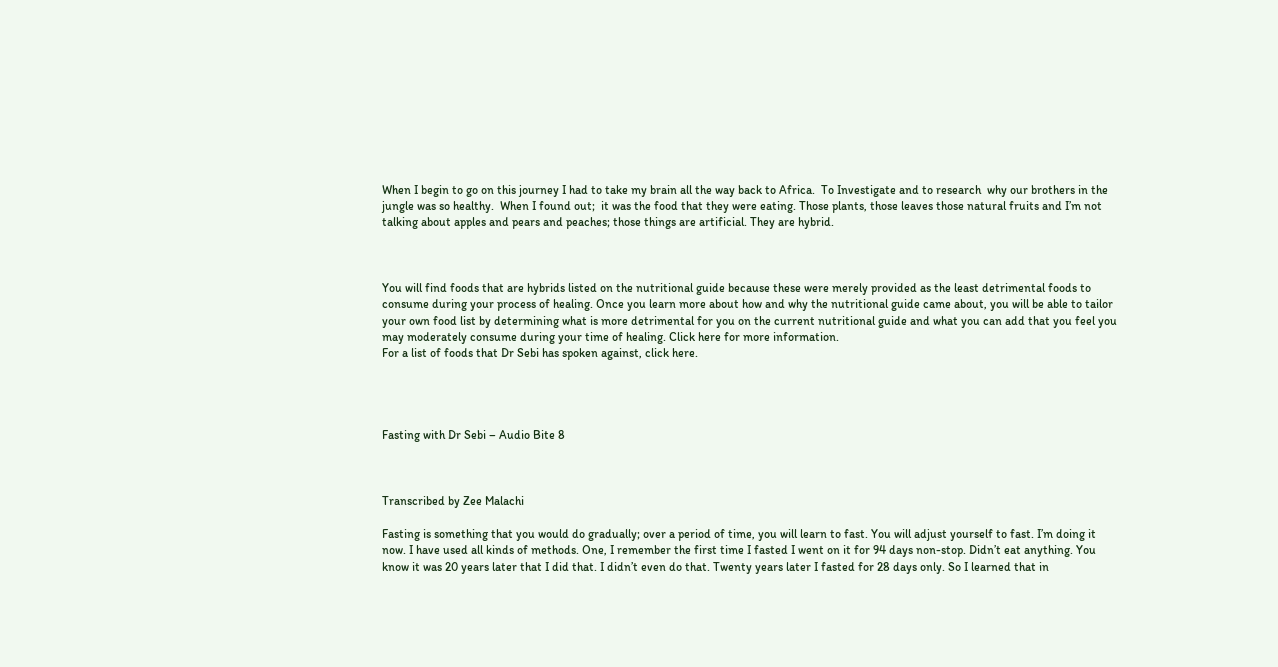When I begin to go on this journey I had to take my brain all the way back to Africa.  To Investigate and to research  why our brothers in the jungle was so healthy.  When I found out;  it was the food that they were eating. Those plants, those leaves those natural fruits and I’m not talking about apples and pears and peaches; those things are artificial. They are hybrid.



You will find foods that are hybrids listed on the nutritional guide because these were merely provided as the least detrimental foods to consume during your process of healing. Once you learn more about how and why the nutritional guide came about, you will be able to tailor your own food list by determining what is more detrimental for you on the current nutritional guide and what you can add that you feel you may moderately consume during your time of healing. Click here for more information.
For a list of foods that Dr Sebi has spoken against, click here.




Fasting with Dr Sebi – Audio Bite 8



Transcribed by Zee Malachi

Fasting is something that you would do gradually; over a period of time, you will learn to fast. You will adjust yourself to fast. I’m doing it now. I have used all kinds of methods. One, I remember the first time I fasted I went on it for 94 days non-stop. Didn’t eat anything. You know it was 20 years later that I did that. I didn’t even do that. Twenty years later I fasted for 28 days only. So I learned that in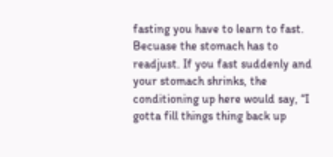fasting you have to learn to fast. Becuase the stomach has to readjust. If you fast suddenly and your stomach shrinks, the conditioning up here would say, “I gotta fill things thing back up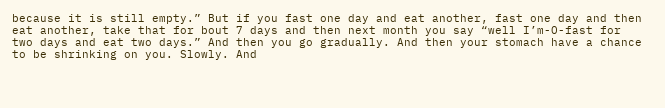because it is still empty.” But if you fast one day and eat another, fast one day and then eat another, take that for bout 7 days and then next month you say “well I’m-O-fast for two days and eat two days.” And then you go gradually. And then your stomach have a chance to be shrinking on you. Slowly. And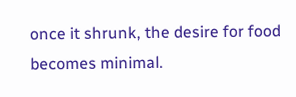once it shrunk, the desire for food becomes minimal.